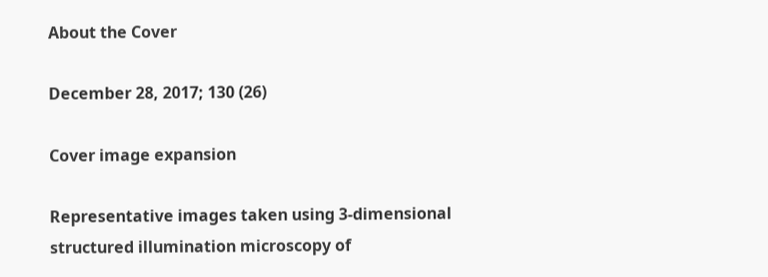About the Cover

December 28, 2017; 130 (26)

Cover image expansion

Representative images taken using 3-dimensional structured illumination microscopy of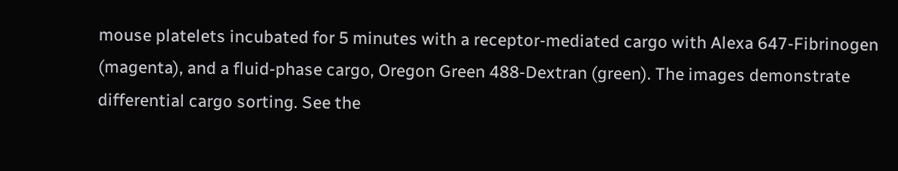mouse platelets incubated for 5 minutes with a receptor-mediated cargo with Alexa 647-Fibrinogen (magenta), and a fluid-phase cargo, Oregon Green 488-Dextran (green). The images demonstrate differential cargo sorting. See the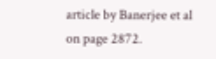article by Banerjee et al on page 2872.